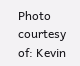Photo courtesy of: Kevin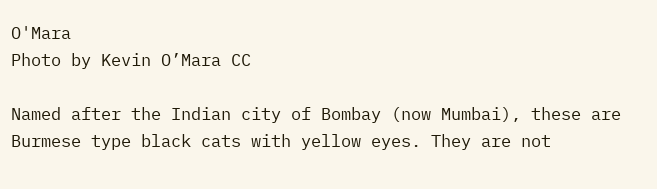O'Mara
Photo by Kevin O’Mara CC

Named after the Indian city of Bombay (now Mumbai), these are Burmese type black cats with yellow eyes. They are not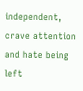independent, crave attention and hate being left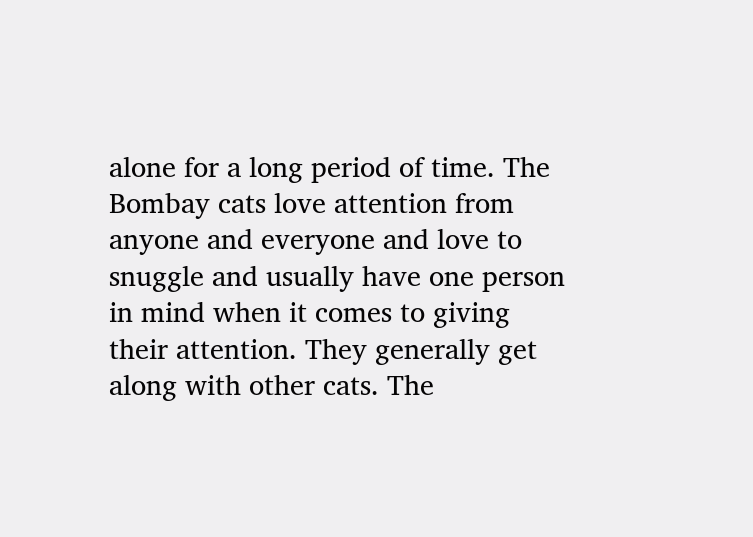alone for a long period of time. The Bombay cats love attention from anyone and everyone and love to snuggle and usually have one person in mind when it comes to giving their attention. They generally get along with other cats. The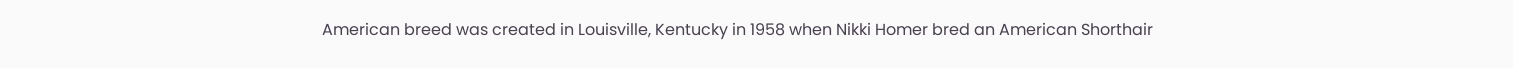American breed was created in Louisville, Kentucky in 1958 when Nikki Homer bred an American Shorthair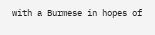with a Burmese in hopes of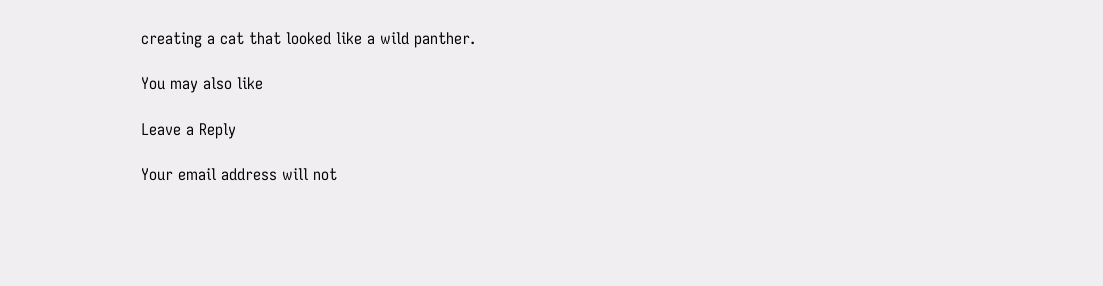creating a cat that looked like a wild panther.

You may also like

Leave a Reply

Your email address will not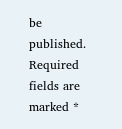be published. Required fields are marked *